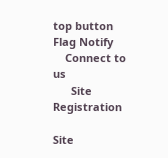top button
Flag Notify
    Connect to us
      Site Registration

Site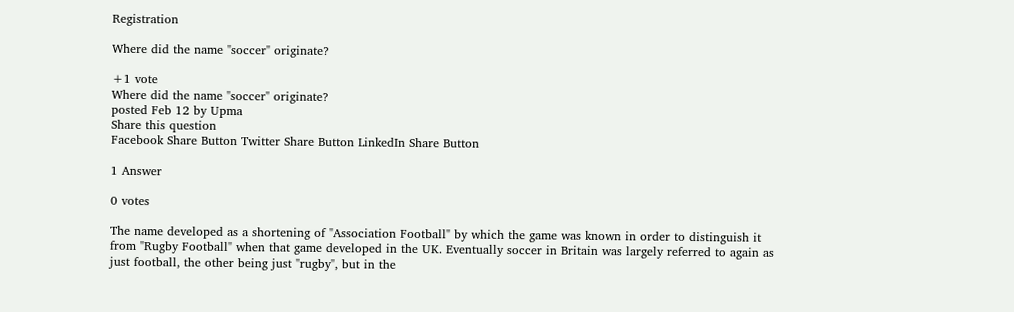Registration

Where did the name "soccer" originate?

+1 vote
Where did the name "soccer" originate?
posted Feb 12 by Upma
Share this question
Facebook Share Button Twitter Share Button LinkedIn Share Button

1 Answer

0 votes

The name developed as a shortening of "Association Football" by which the game was known in order to distinguish it from "Rugby Football" when that game developed in the UK. Eventually soccer in Britain was largely referred to again as just football, the other being just "rugby", but in the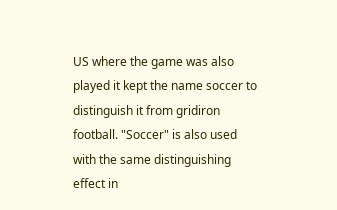US where the game was also played it kept the name soccer to distinguish it from gridiron football. "Soccer" is also used with the same distinguishing effect in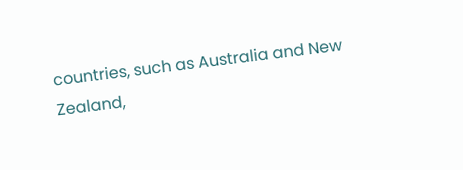countries, such as Australia and New Zealand,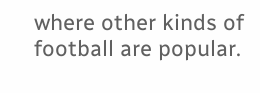where other kinds of football are popular.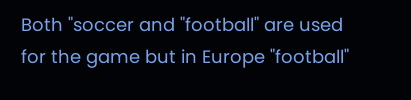Both "soccer and "football" are used for the game but in Europe "football"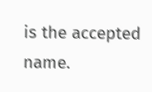is the accepted name.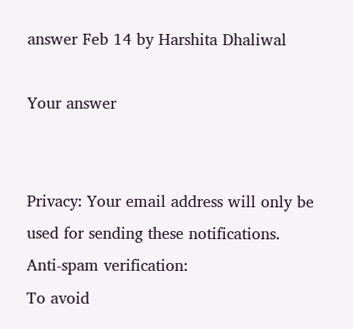answer Feb 14 by Harshita Dhaliwal

Your answer


Privacy: Your email address will only be used for sending these notifications.
Anti-spam verification:
To avoid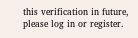this verification in future, please log in or register.